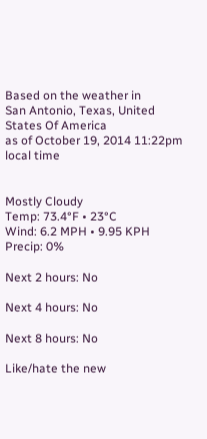Based on the weather in
San Antonio, Texas, United States Of America
as of October 19, 2014 11:22pm local time


Mostly Cloudy
Temp: 73.4°F • 23°C
Wind: 6.2 MPH • 9.95 KPH
Precip: 0%

Next 2 hours: No

Next 4 hours: No

Next 8 hours: No

Like/hate the new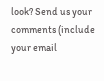look? Send us your comments (include your email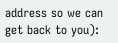address so we can get back to you):